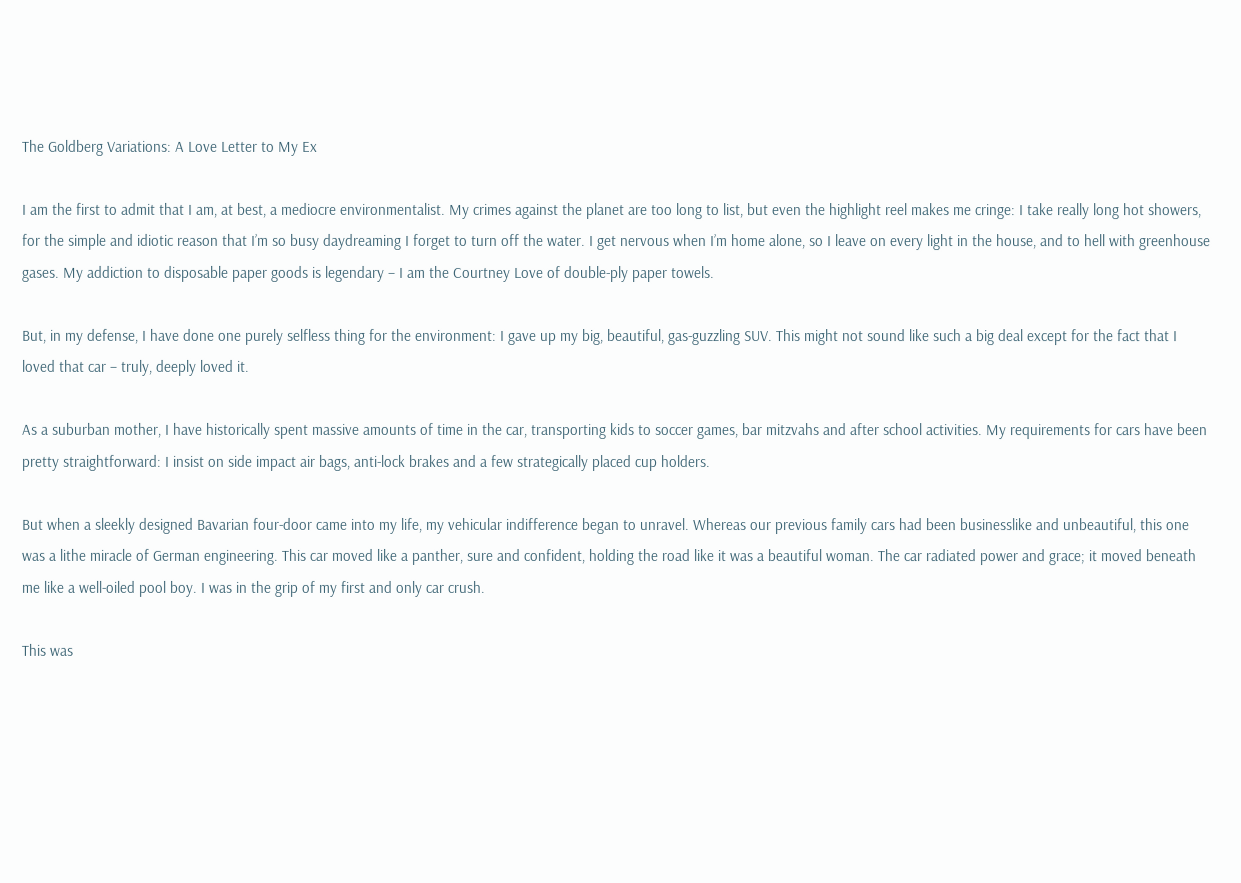The Goldberg Variations: A Love Letter to My Ex

I am the first to admit that I am, at best, a mediocre environmentalist. My crimes against the planet are too long to list, but even the highlight reel makes me cringe: I take really long hot showers, for the simple and idiotic reason that I’m so busy daydreaming I forget to turn off the water. I get nervous when I’m home alone, so I leave on every light in the house, and to hell with greenhouse gases. My addiction to disposable paper goods is legendary – I am the Courtney Love of double-ply paper towels.

But, in my defense, I have done one purely selfless thing for the environment: I gave up my big, beautiful, gas-guzzling SUV. This might not sound like such a big deal except for the fact that I loved that car – truly, deeply loved it.

As a suburban mother, I have historically spent massive amounts of time in the car, transporting kids to soccer games, bar mitzvahs and after school activities. My requirements for cars have been pretty straightforward: I insist on side impact air bags, anti-lock brakes and a few strategically placed cup holders.

But when a sleekly designed Bavarian four-door came into my life, my vehicular indifference began to unravel. Whereas our previous family cars had been businesslike and unbeautiful, this one was a lithe miracle of German engineering. This car moved like a panther, sure and confident, holding the road like it was a beautiful woman. The car radiated power and grace; it moved beneath me like a well-oiled pool boy. I was in the grip of my first and only car crush.

This was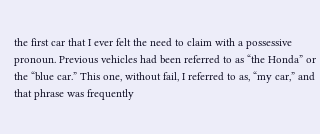the first car that I ever felt the need to claim with a possessive pronoun. Previous vehicles had been referred to as “the Honda” or the “blue car.” This one, without fail, I referred to as, “my car,” and that phrase was frequently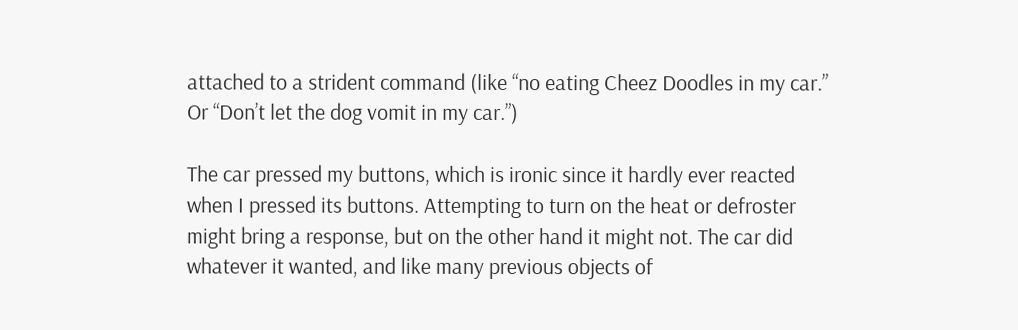attached to a strident command (like “no eating Cheez Doodles in my car.” Or “Don’t let the dog vomit in my car.”)

The car pressed my buttons, which is ironic since it hardly ever reacted when I pressed its buttons. Attempting to turn on the heat or defroster might bring a response, but on the other hand it might not. The car did whatever it wanted, and like many previous objects of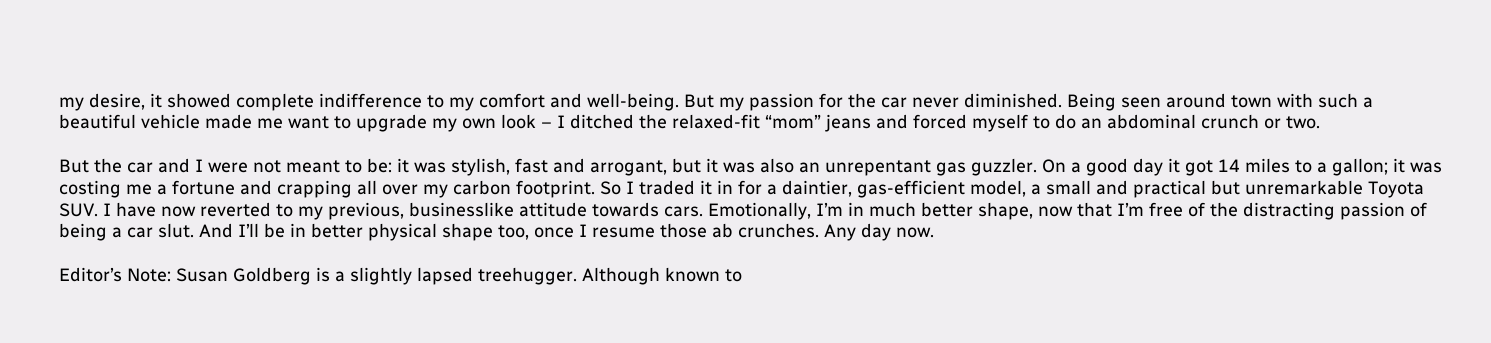my desire, it showed complete indifference to my comfort and well-being. But my passion for the car never diminished. Being seen around town with such a beautiful vehicle made me want to upgrade my own look – I ditched the relaxed-fit “mom” jeans and forced myself to do an abdominal crunch or two.

But the car and I were not meant to be: it was stylish, fast and arrogant, but it was also an unrepentant gas guzzler. On a good day it got 14 miles to a gallon; it was costing me a fortune and crapping all over my carbon footprint. So I traded it in for a daintier, gas-efficient model, a small and practical but unremarkable Toyota SUV. I have now reverted to my previous, businesslike attitude towards cars. Emotionally, I’m in much better shape, now that I’m free of the distracting passion of being a car slut. And I’ll be in better physical shape too, once I resume those ab crunches. Any day now.

Editor’s Note: Susan Goldberg is a slightly lapsed treehugger. Although known to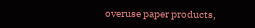overuse paper products,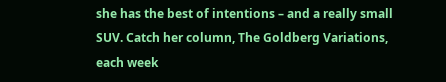she has the best of intentions – and a really small SUV. Catch her column, The Goldberg Variations, each week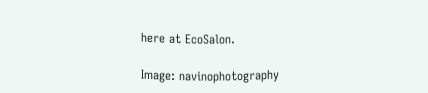here at EcoSalon.

Image: navinophotography